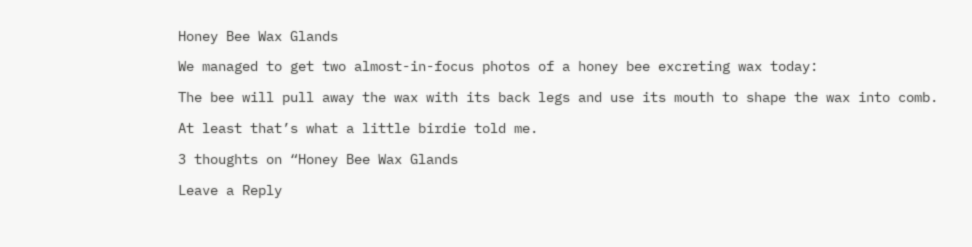Honey Bee Wax Glands

We managed to get two almost-in-focus photos of a honey bee excreting wax today:

The bee will pull away the wax with its back legs and use its mouth to shape the wax into comb.

At least that’s what a little birdie told me.

3 thoughts on “Honey Bee Wax Glands

Leave a Reply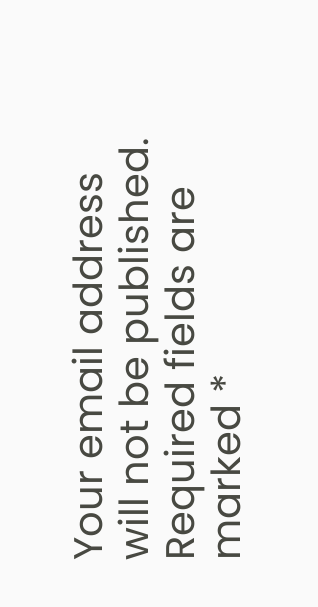Your email address will not be published. Required fields are marked *